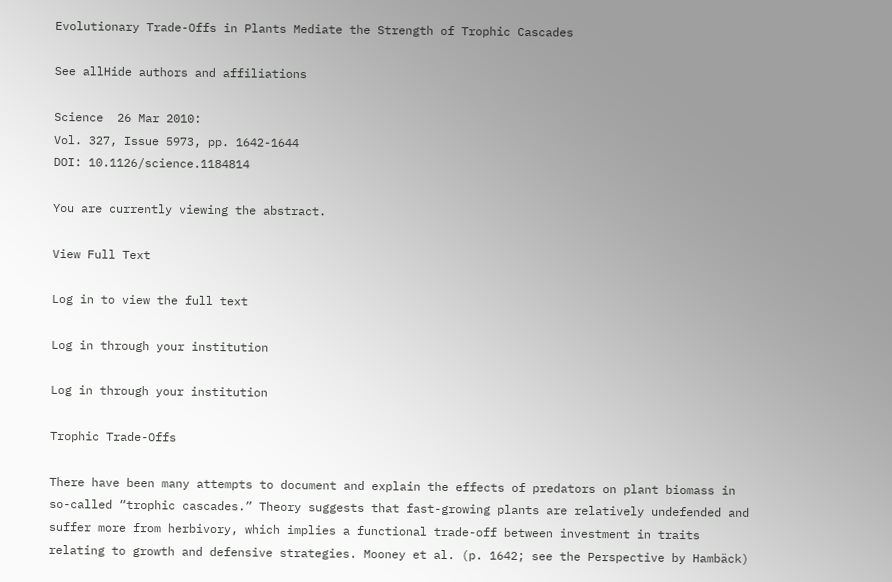Evolutionary Trade-Offs in Plants Mediate the Strength of Trophic Cascades

See allHide authors and affiliations

Science  26 Mar 2010:
Vol. 327, Issue 5973, pp. 1642-1644
DOI: 10.1126/science.1184814

You are currently viewing the abstract.

View Full Text

Log in to view the full text

Log in through your institution

Log in through your institution

Trophic Trade-Offs

There have been many attempts to document and explain the effects of predators on plant biomass in so-called “trophic cascades.” Theory suggests that fast-growing plants are relatively undefended and suffer more from herbivory, which implies a functional trade-off between investment in traits relating to growth and defensive strategies. Mooney et al. (p. 1642; see the Perspective by Hambäck)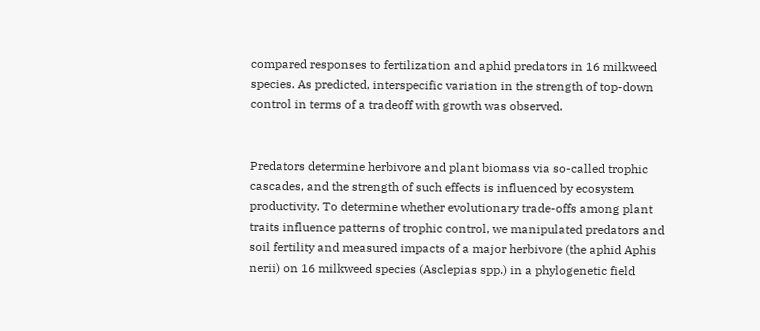compared responses to fertilization and aphid predators in 16 milkweed species. As predicted, interspecific variation in the strength of top-down control in terms of a tradeoff with growth was observed.


Predators determine herbivore and plant biomass via so-called trophic cascades, and the strength of such effects is influenced by ecosystem productivity. To determine whether evolutionary trade-offs among plant traits influence patterns of trophic control, we manipulated predators and soil fertility and measured impacts of a major herbivore (the aphid Aphis nerii) on 16 milkweed species (Asclepias spp.) in a phylogenetic field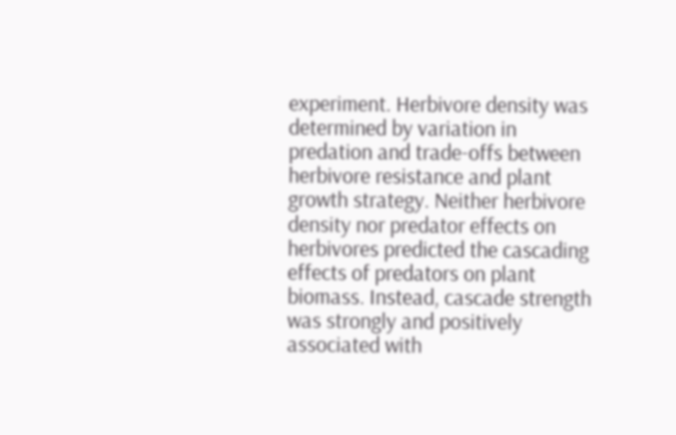experiment. Herbivore density was determined by variation in predation and trade-offs between herbivore resistance and plant growth strategy. Neither herbivore density nor predator effects on herbivores predicted the cascading effects of predators on plant biomass. Instead, cascade strength was strongly and positively associated with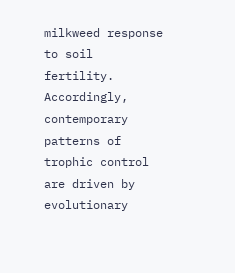milkweed response to soil fertility. Accordingly, contemporary patterns of trophic control are driven by evolutionary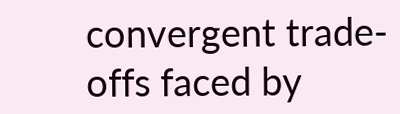convergent trade-offs faced by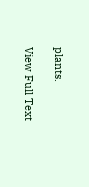plants.

View Full Text